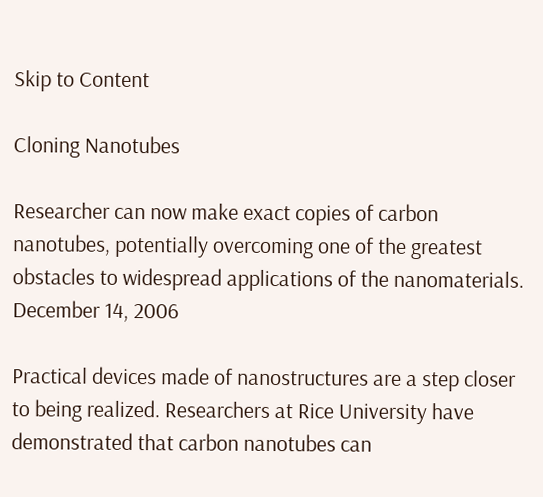Skip to Content

Cloning Nanotubes

Researcher can now make exact copies of carbon nanotubes, potentially overcoming one of the greatest obstacles to widespread applications of the nanomaterials.
December 14, 2006

Practical devices made of nanostructures are a step closer to being realized. Researchers at Rice University have demonstrated that carbon nanotubes can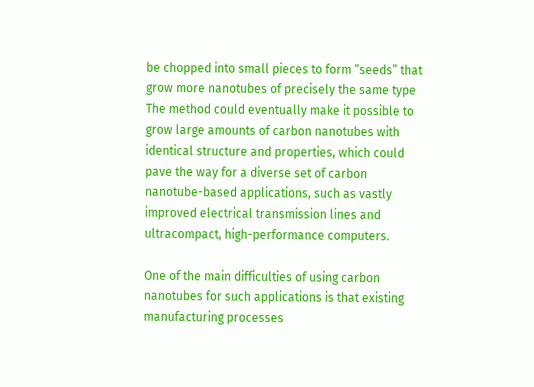be chopped into small pieces to form “seeds” that grow more nanotubes of precisely the same type The method could eventually make it possible to grow large amounts of carbon nanotubes with identical structure and properties, which could pave the way for a diverse set of carbon nanotube-based applications, such as vastly improved electrical transmission lines and ultracompact, high-performance computers.

One of the main difficulties of using carbon nanotubes for such applications is that existing manufacturing processes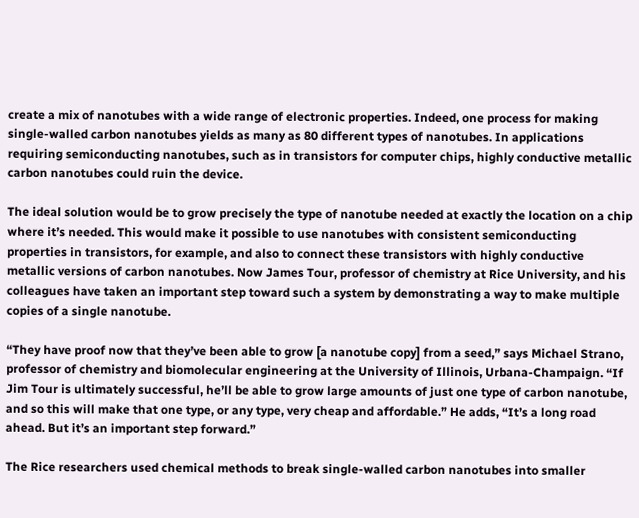create a mix of nanotubes with a wide range of electronic properties. Indeed, one process for making single-walled carbon nanotubes yields as many as 80 different types of nanotubes. In applications requiring semiconducting nanotubes, such as in transistors for computer chips, highly conductive metallic carbon nanotubes could ruin the device.

The ideal solution would be to grow precisely the type of nanotube needed at exactly the location on a chip where it’s needed. This would make it possible to use nanotubes with consistent semiconducting properties in transistors, for example, and also to connect these transistors with highly conductive metallic versions of carbon nanotubes. Now James Tour, professor of chemistry at Rice University, and his colleagues have taken an important step toward such a system by demonstrating a way to make multiple copies of a single nanotube.

“They have proof now that they’ve been able to grow [a nanotube copy] from a seed,” says Michael Strano, professor of chemistry and biomolecular engineering at the University of Illinois, Urbana-Champaign. “If Jim Tour is ultimately successful, he’ll be able to grow large amounts of just one type of carbon nanotube, and so this will make that one type, or any type, very cheap and affordable.” He adds, “It’s a long road ahead. But it’s an important step forward.”

The Rice researchers used chemical methods to break single-walled carbon nanotubes into smaller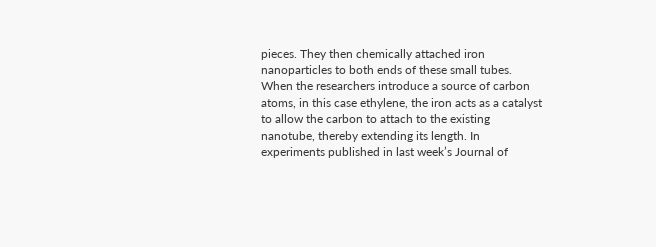pieces. They then chemically attached iron nanoparticles to both ends of these small tubes. When the researchers introduce a source of carbon atoms, in this case ethylene, the iron acts as a catalyst to allow the carbon to attach to the existing nanotube, thereby extending its length. In experiments published in last week’s Journal of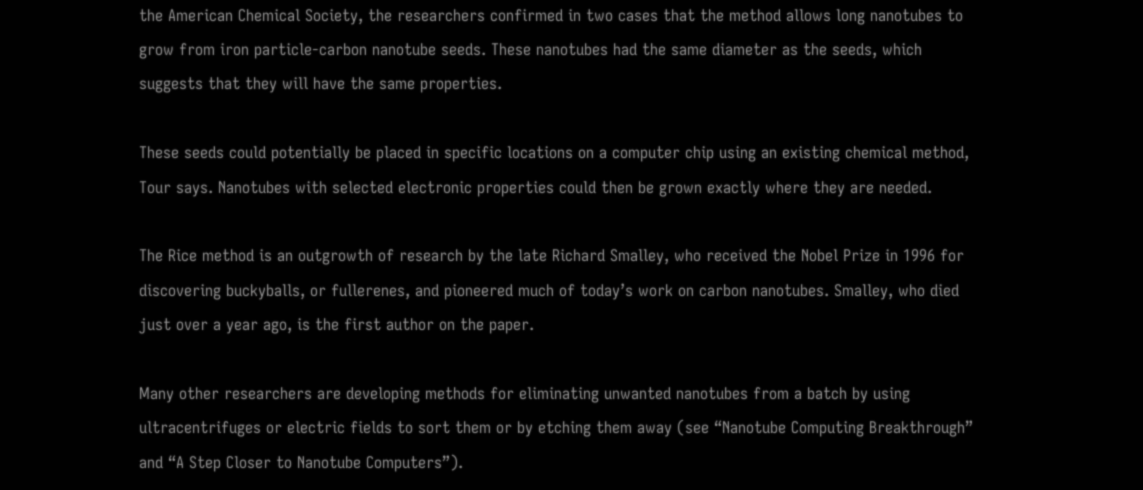the American Chemical Society, the researchers confirmed in two cases that the method allows long nanotubes to grow from iron particle-carbon nanotube seeds. These nanotubes had the same diameter as the seeds, which suggests that they will have the same properties.

These seeds could potentially be placed in specific locations on a computer chip using an existing chemical method, Tour says. Nanotubes with selected electronic properties could then be grown exactly where they are needed.

The Rice method is an outgrowth of research by the late Richard Smalley, who received the Nobel Prize in 1996 for discovering buckyballs, or fullerenes, and pioneered much of today’s work on carbon nanotubes. Smalley, who died just over a year ago, is the first author on the paper.

Many other researchers are developing methods for eliminating unwanted nanotubes from a batch by using ultracentrifuges or electric fields to sort them or by etching them away (see “Nanotube Computing Breakthrough” and “A Step Closer to Nanotube Computers”).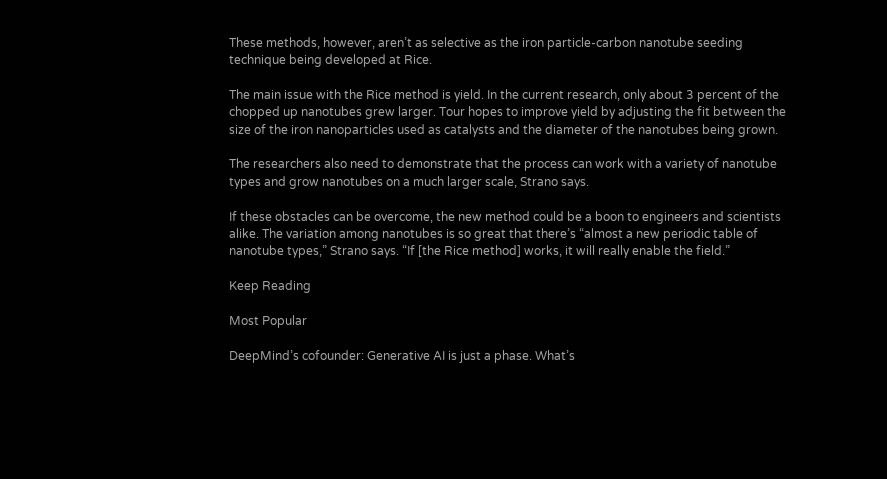These methods, however, aren’t as selective as the iron particle-carbon nanotube seeding technique being developed at Rice.

The main issue with the Rice method is yield. In the current research, only about 3 percent of the chopped up nanotubes grew larger. Tour hopes to improve yield by adjusting the fit between the size of the iron nanoparticles used as catalysts and the diameter of the nanotubes being grown.

The researchers also need to demonstrate that the process can work with a variety of nanotube types and grow nanotubes on a much larger scale, Strano says.

If these obstacles can be overcome, the new method could be a boon to engineers and scientists alike. The variation among nanotubes is so great that there’s “almost a new periodic table of nanotube types,” Strano says. “If [the Rice method] works, it will really enable the field.”

Keep Reading

Most Popular

DeepMind’s cofounder: Generative AI is just a phase. What’s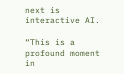next is interactive AI.

“This is a profound moment in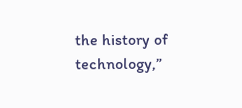the history of technology,”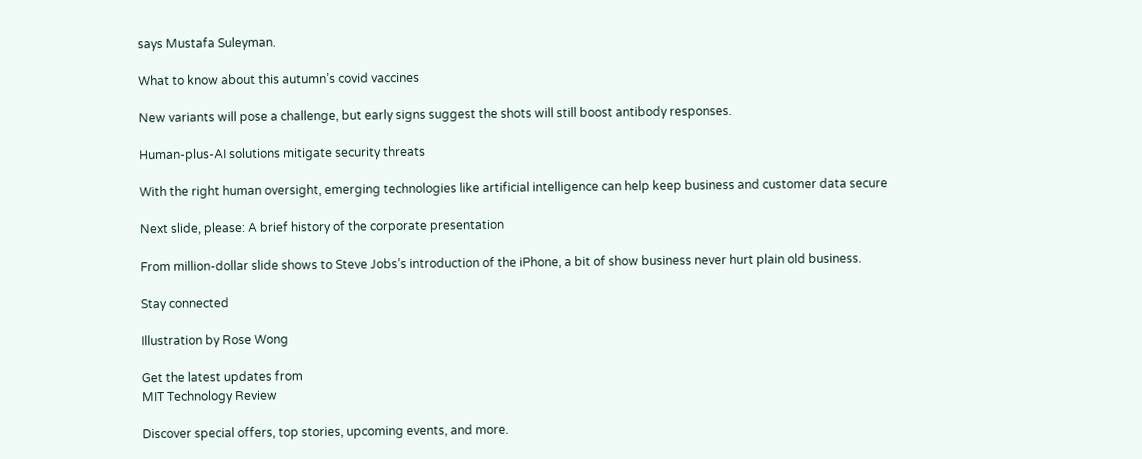says Mustafa Suleyman.

What to know about this autumn’s covid vaccines

New variants will pose a challenge, but early signs suggest the shots will still boost antibody responses.

Human-plus-AI solutions mitigate security threats

With the right human oversight, emerging technologies like artificial intelligence can help keep business and customer data secure

Next slide, please: A brief history of the corporate presentation

From million-dollar slide shows to Steve Jobs’s introduction of the iPhone, a bit of show business never hurt plain old business.

Stay connected

Illustration by Rose Wong

Get the latest updates from
MIT Technology Review

Discover special offers, top stories, upcoming events, and more.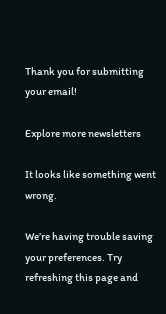Thank you for submitting your email!

Explore more newsletters

It looks like something went wrong.

We’re having trouble saving your preferences. Try refreshing this page and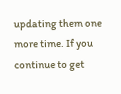updating them one more time. If you continue to get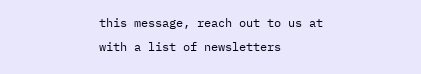this message, reach out to us at with a list of newsletters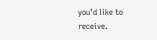you’d like to receive.